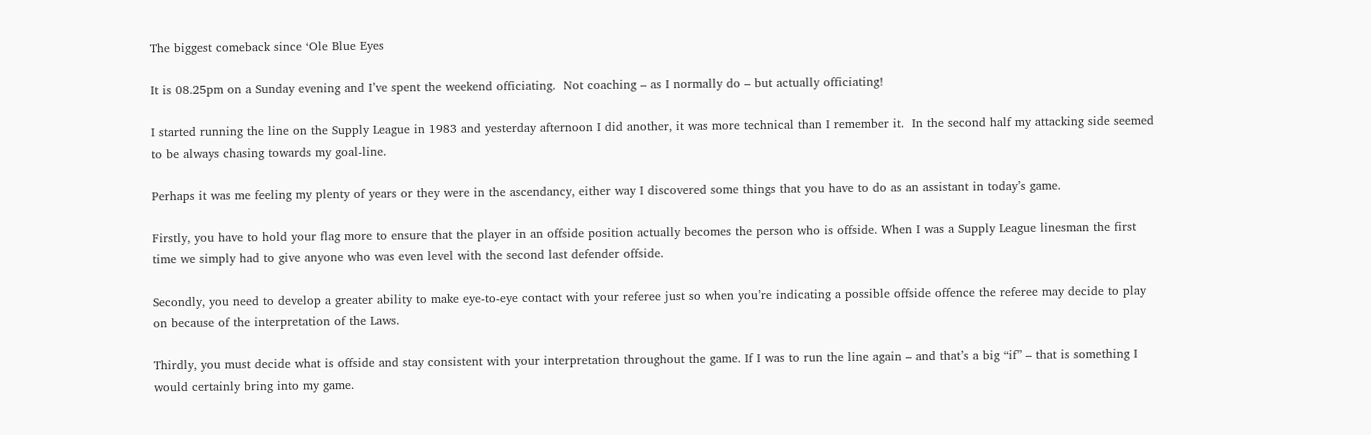The biggest comeback since ‘Ole Blue Eyes

It is 08.25pm on a Sunday evening and I’ve spent the weekend officiating.  Not coaching – as I normally do – but actually officiating!

I started running the line on the Supply League in 1983 and yesterday afternoon I did another, it was more technical than I remember it.  In the second half my attacking side seemed to be always chasing towards my goal-line.

Perhaps it was me feeling my plenty of years or they were in the ascendancy, either way I discovered some things that you have to do as an assistant in today’s game.

Firstly, you have to hold your flag more to ensure that the player in an offside position actually becomes the person who is offside. When I was a Supply League linesman the first time we simply had to give anyone who was even level with the second last defender offside.

Secondly, you need to develop a greater ability to make eye-to-eye contact with your referee just so when you’re indicating a possible offside offence the referee may decide to play on because of the interpretation of the Laws.

Thirdly, you must decide what is offside and stay consistent with your interpretation throughout the game. If I was to run the line again – and that’s a big “if” – that is something I would certainly bring into my game.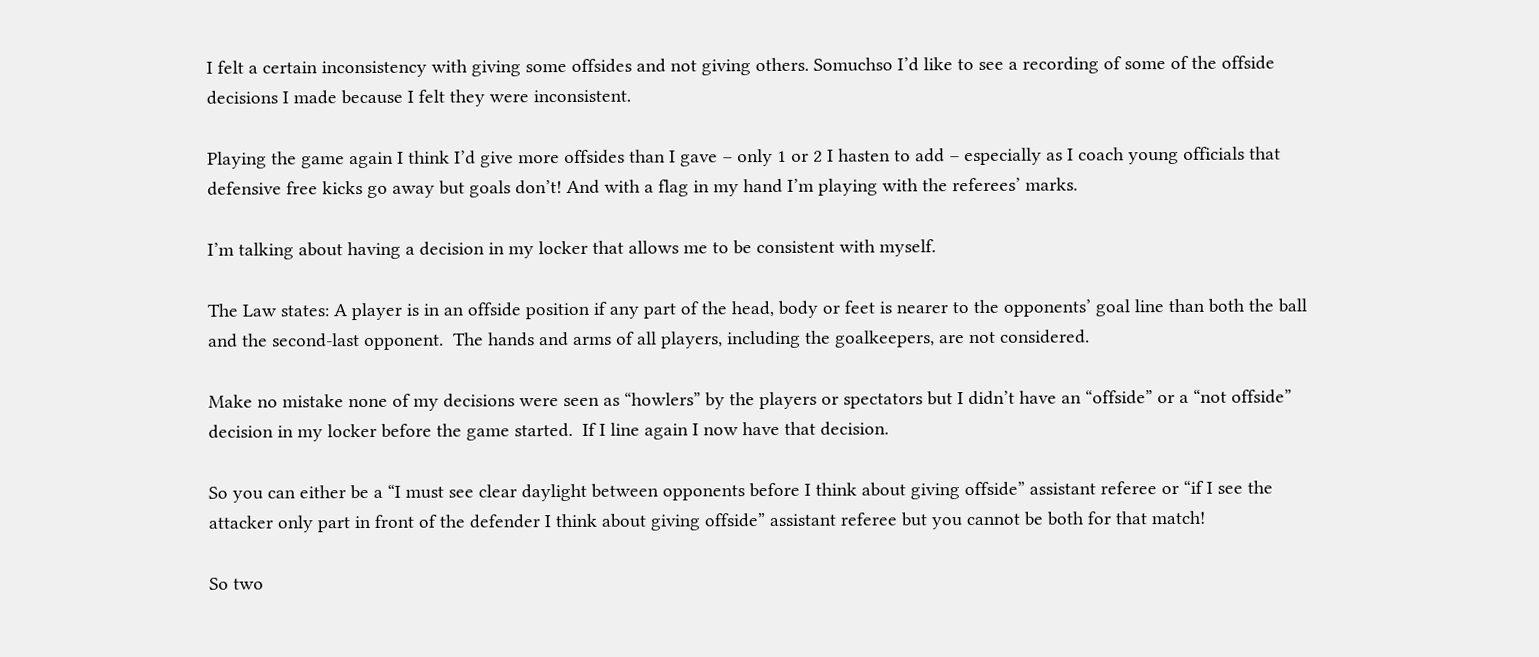I felt a certain inconsistency with giving some offsides and not giving others. Somuchso I’d like to see a recording of some of the offside decisions I made because I felt they were inconsistent.

Playing the game again I think I’d give more offsides than I gave – only 1 or 2 I hasten to add – especially as I coach young officials that defensive free kicks go away but goals don’t! And with a flag in my hand I’m playing with the referees’ marks.

I’m talking about having a decision in my locker that allows me to be consistent with myself.

The Law states: A player is in an offside position if any part of the head, body or feet is nearer to the opponents’ goal line than both the ball and the second-last opponent.  The hands and arms of all players, including the goalkeepers, are not considered.

Make no mistake none of my decisions were seen as “howlers” by the players or spectators but I didn’t have an “offside” or a “not offside” decision in my locker before the game started.  If I line again I now have that decision.

So you can either be a “I must see clear daylight between opponents before I think about giving offside” assistant referee or “if I see the attacker only part in front of the defender I think about giving offside” assistant referee but you cannot be both for that match!

So two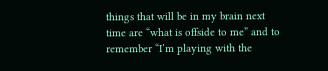things that will be in my brain next time are “what is offside to me” and to remember “I’m playing with the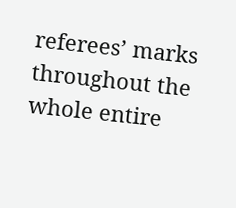referees’ marks throughout the whole entire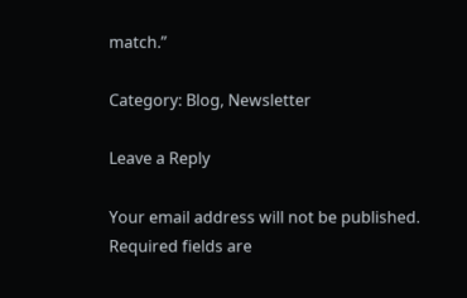match.”

Category: Blog, Newsletter

Leave a Reply

Your email address will not be published. Required fields are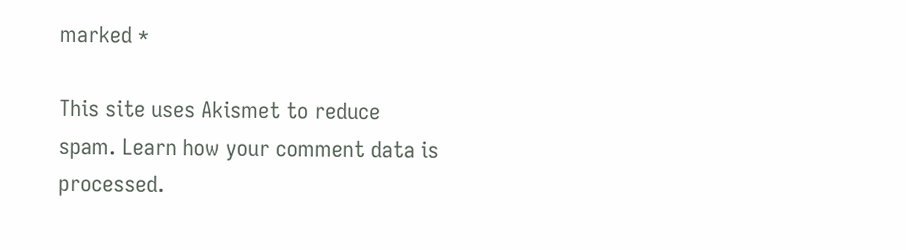marked *

This site uses Akismet to reduce spam. Learn how your comment data is processed.